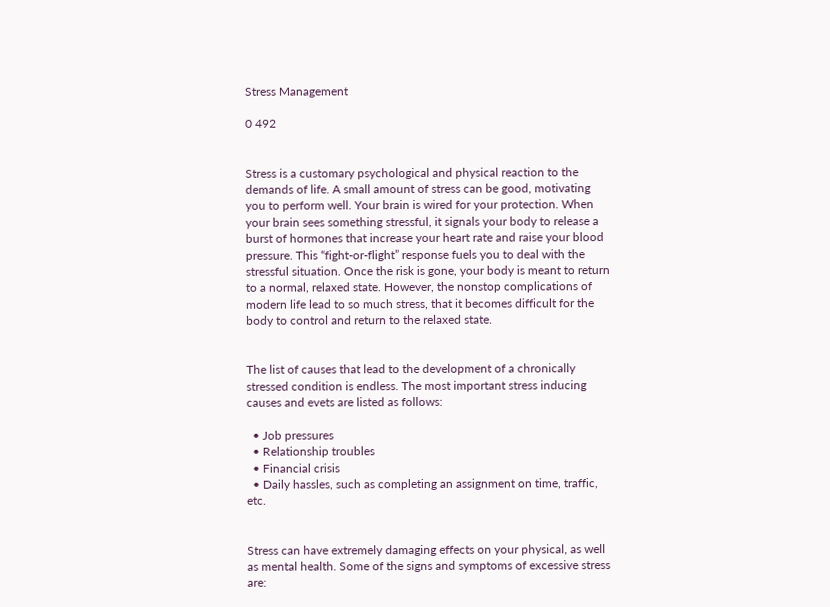Stress Management

0 492


Stress is a customary psychological and physical reaction to the demands of life. A small amount of stress can be good, motivating you to perform well. Your brain is wired for your protection. When your brain sees something stressful, it signals your body to release a burst of hormones that increase your heart rate and raise your blood pressure. This “fight-or-flight” response fuels you to deal with the stressful situation. Once the risk is gone, your body is meant to return to a normal, relaxed state. However, the nonstop complications of modern life lead to so much stress, that it becomes difficult for the body to control and return to the relaxed state.


The list of causes that lead to the development of a chronically stressed condition is endless. The most important stress inducing causes and evets are listed as follows:

  • Job pressures
  • Relationship troubles
  • Financial crisis
  • Daily hassles, such as completing an assignment on time, traffic, etc.


Stress can have extremely damaging effects on your physical, as well as mental health. Some of the signs and symptoms of excessive stress are: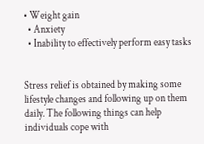• Weight gain
  • Anxiety
  • Inability to effectively perform easy tasks


Stress relief is obtained by making some lifestyle changes and following up on them daily. The following things can help individuals cope with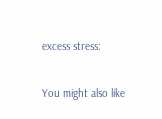excess stress:

You might also like